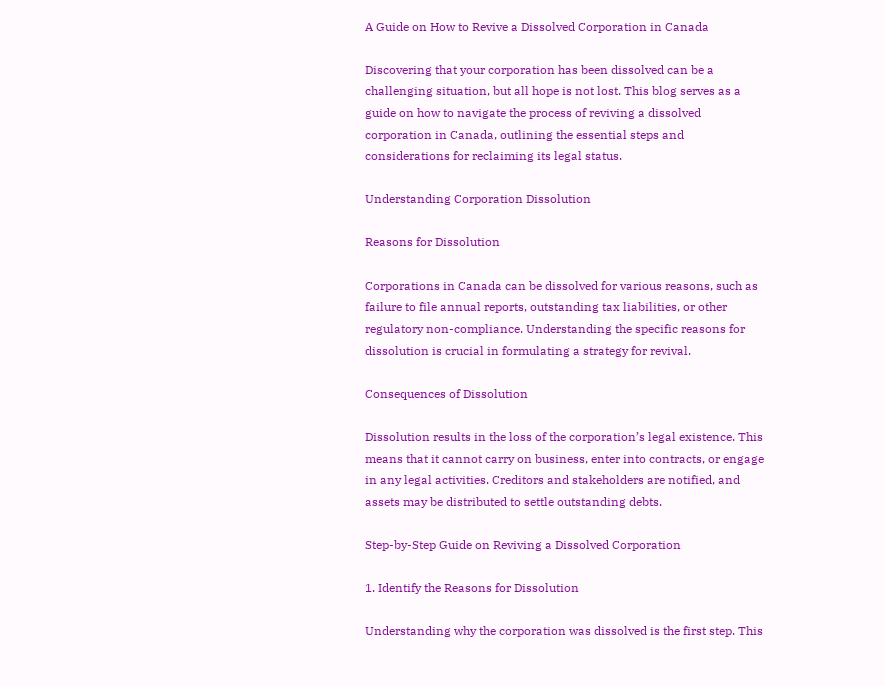A Guide on How to Revive a Dissolved Corporation in Canada

Discovering that your corporation has been dissolved can be a challenging situation, but all hope is not lost. This blog serves as a guide on how to navigate the process of reviving a dissolved corporation in Canada, outlining the essential steps and considerations for reclaiming its legal status.

Understanding Corporation Dissolution

Reasons for Dissolution

Corporations in Canada can be dissolved for various reasons, such as failure to file annual reports, outstanding tax liabilities, or other regulatory non-compliance. Understanding the specific reasons for dissolution is crucial in formulating a strategy for revival.

Consequences of Dissolution

Dissolution results in the loss of the corporation’s legal existence. This means that it cannot carry on business, enter into contracts, or engage in any legal activities. Creditors and stakeholders are notified, and assets may be distributed to settle outstanding debts.

Step-by-Step Guide on Reviving a Dissolved Corporation

1. Identify the Reasons for Dissolution

Understanding why the corporation was dissolved is the first step. This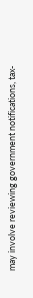may involve reviewing government notifications, tax-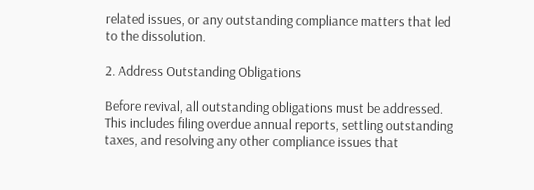related issues, or any outstanding compliance matters that led to the dissolution.

2. Address Outstanding Obligations

Before revival, all outstanding obligations must be addressed. This includes filing overdue annual reports, settling outstanding taxes, and resolving any other compliance issues that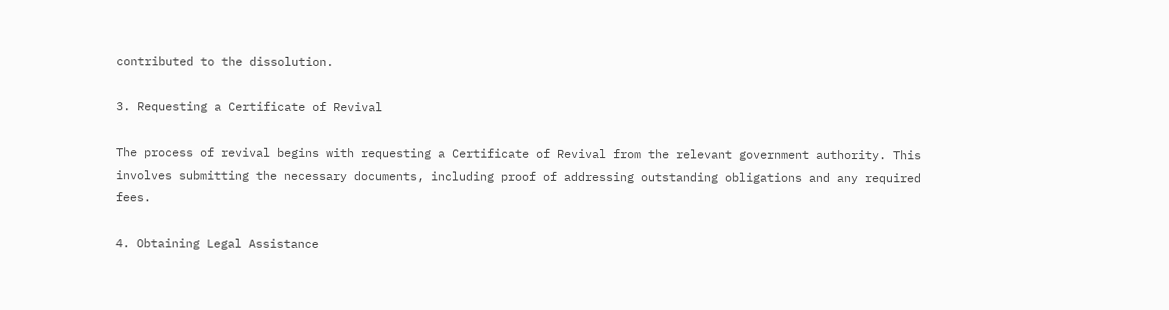contributed to the dissolution.

3. Requesting a Certificate of Revival

The process of revival begins with requesting a Certificate of Revival from the relevant government authority. This involves submitting the necessary documents, including proof of addressing outstanding obligations and any required fees.

4. Obtaining Legal Assistance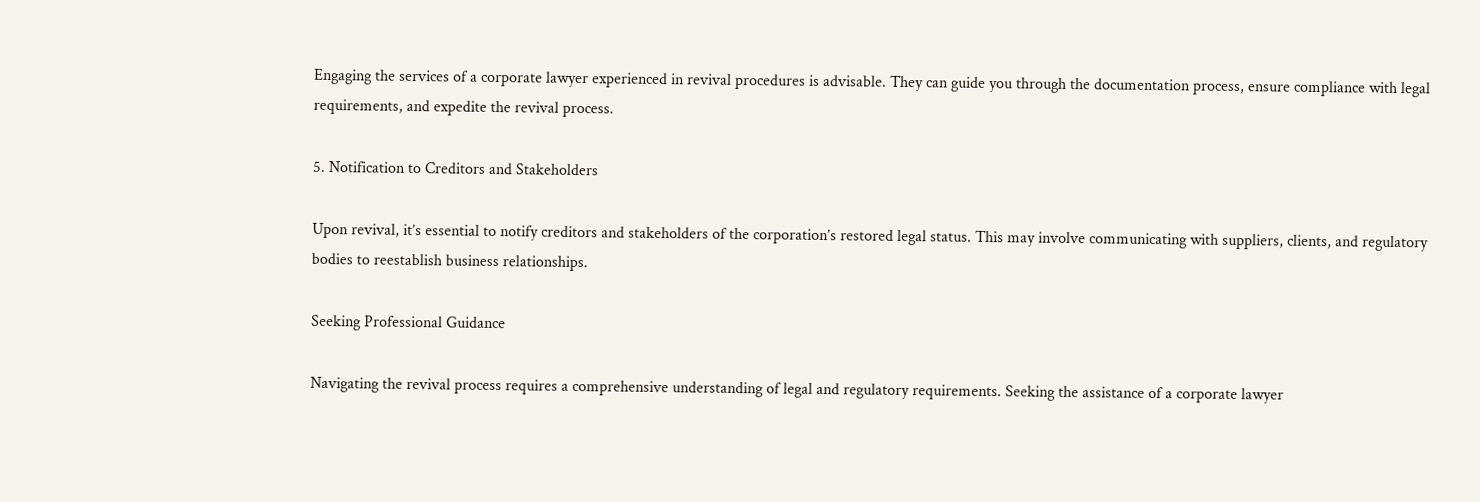Engaging the services of a corporate lawyer experienced in revival procedures is advisable. They can guide you through the documentation process, ensure compliance with legal requirements, and expedite the revival process.

5. Notification to Creditors and Stakeholders

Upon revival, it’s essential to notify creditors and stakeholders of the corporation’s restored legal status. This may involve communicating with suppliers, clients, and regulatory bodies to reestablish business relationships.

Seeking Professional Guidance

Navigating the revival process requires a comprehensive understanding of legal and regulatory requirements. Seeking the assistance of a corporate lawyer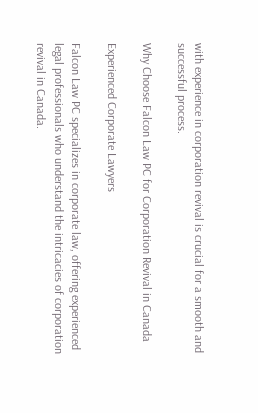with experience in corporation revival is crucial for a smooth and successful process.

Why Choose Falcon Law PC for Corporation Revival in Canada

Experienced Corporate Lawyers

Falcon Law PC specializes in corporate law, offering experienced legal professionals who understand the intricacies of corporation revival in Canada.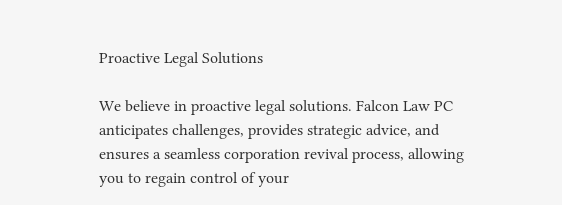Proactive Legal Solutions

We believe in proactive legal solutions. Falcon Law PC anticipates challenges, provides strategic advice, and ensures a seamless corporation revival process, allowing you to regain control of your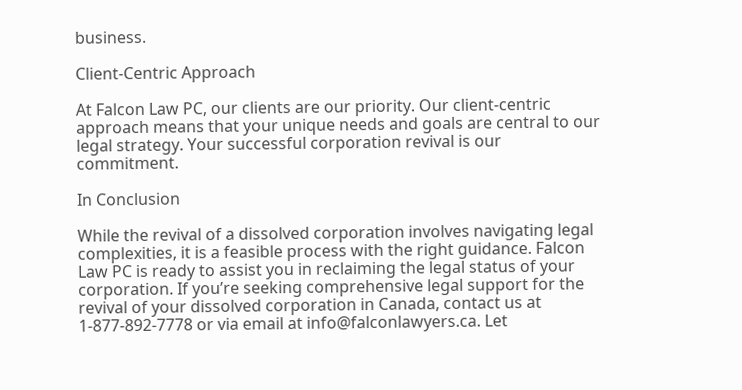business.

Client-Centric Approach

At Falcon Law PC, our clients are our priority. Our client-centric approach means that your unique needs and goals are central to our legal strategy. Your successful corporation revival is our commitment.

In Conclusion

While the revival of a dissolved corporation involves navigating legal complexities, it is a feasible process with the right guidance. Falcon Law PC is ready to assist you in reclaiming the legal status of your corporation. If you’re seeking comprehensive legal support for the revival of your dissolved corporation in Canada, contact us at 1-877-892-7778 or via email at info@falconlawyers.ca. Let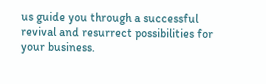us guide you through a successful revival and resurrect possibilities for your business.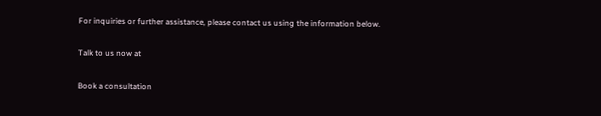For inquiries or further assistance, please contact us using the information below.

Talk to us now at

Book a consultation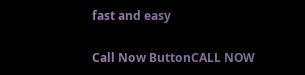fast and easy

Call Now ButtonCALL NOW